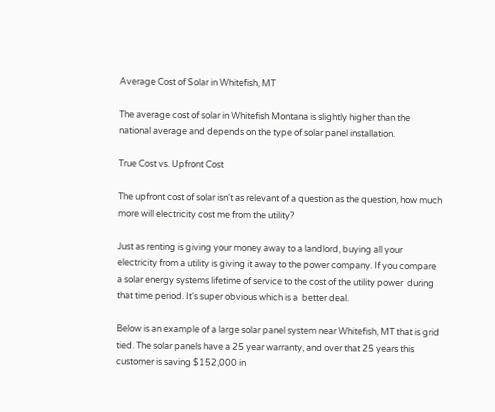Average Cost of Solar in Whitefish, MT

The average cost of solar in Whitefish Montana is slightly higher than the national average and depends on the type of solar panel installation.

True Cost vs. Upfront Cost

The upfront cost of solar isn't as relevant of a question as the question, how much more will electricity cost me from the utility?

Just as renting is giving your money away to a landlord, buying all your electricity from a utility is giving it away to the power company. If you compare a solar energy systems lifetime of service to the cost of the utility power  during that time period. It's super obvious which is a  better deal.

Below is an example of a large solar panel system near Whitefish, MT that is grid tied. The solar panels have a 25 year warranty, and over that 25 years this customer is saving $152,000 in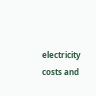electricity costs and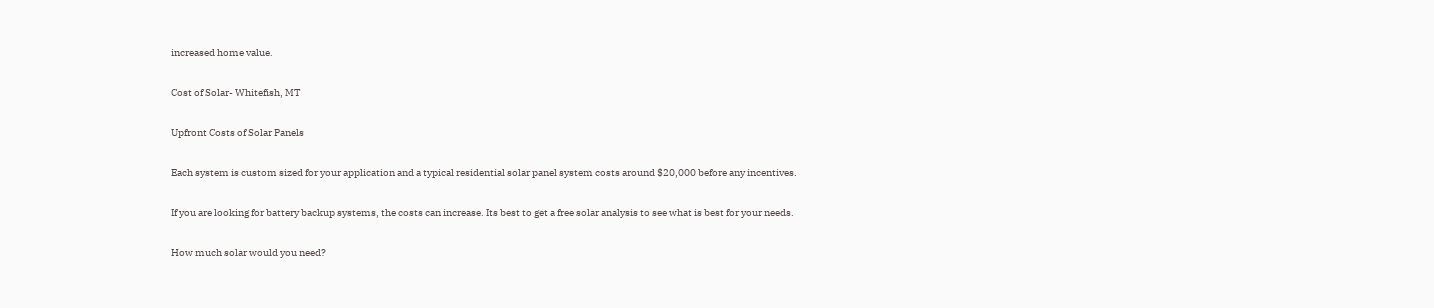increased home value.

Cost of Solar- Whitefish, MT

Upfront Costs of Solar Panels

Each system is custom sized for your application and a typical residential solar panel system costs around $20,000 before any incentives.

If you are looking for battery backup systems, the costs can increase. Its best to get a free solar analysis to see what is best for your needs.

How much solar would you need?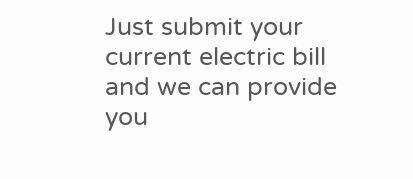Just submit your current electric bill and we can provide you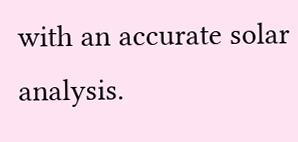with an accurate solar analysis.